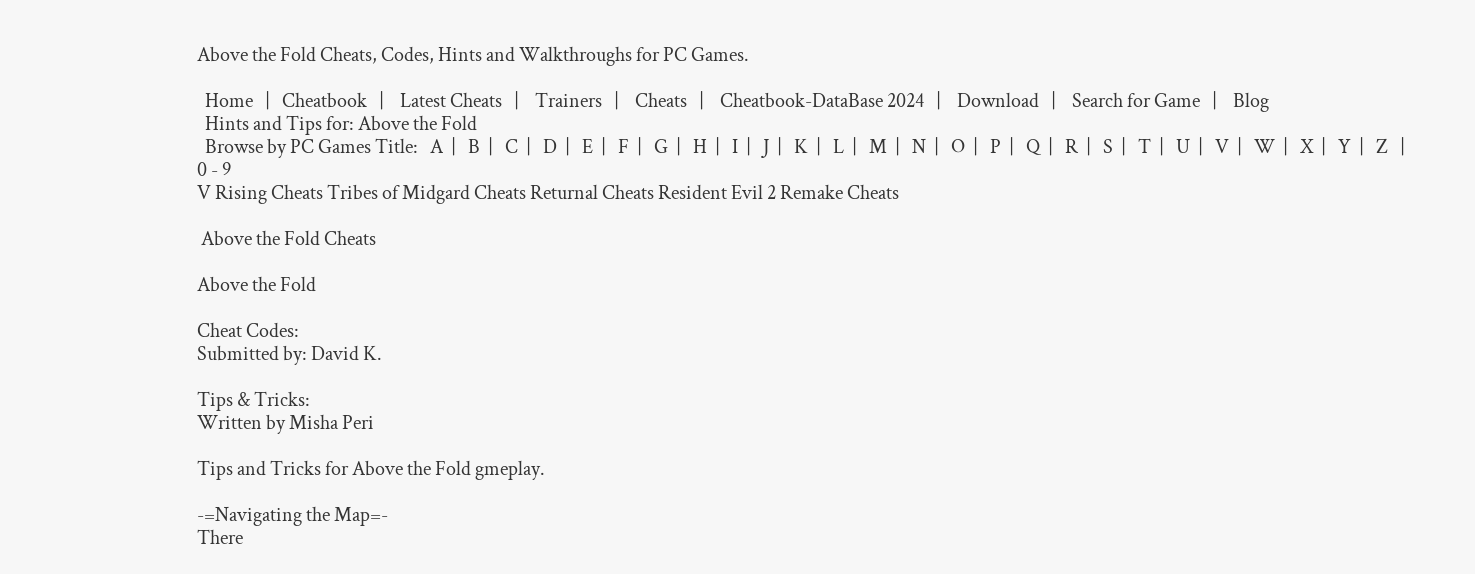Above the Fold Cheats, Codes, Hints and Walkthroughs for PC Games.

  Home   |   Cheatbook   |    Latest Cheats   |    Trainers   |    Cheats   |    Cheatbook-DataBase 2024   |    Download   |    Search for Game   |    Blog
  Hints and Tips for: Above the Fold
  Browse by PC Games Title:   A  |   B  |   C  |   D  |   E  |   F  |   G  |   H  |   I  |   J  |   K  |   L  |   M  |   N  |   O  |   P  |   Q  |   R  |   S  |   T  |   U  |   V  |   W  |   X  |   Y  |   Z   |   0 - 9
V Rising Cheats Tribes of Midgard Cheats Returnal Cheats Resident Evil 2 Remake Cheats

 Above the Fold Cheats

Above the Fold

Cheat Codes:
Submitted by: David K.

Tips & Tricks:
Written by Misha Peri

Tips and Tricks for Above the Fold gmeplay.

-=Navigating the Map=-
There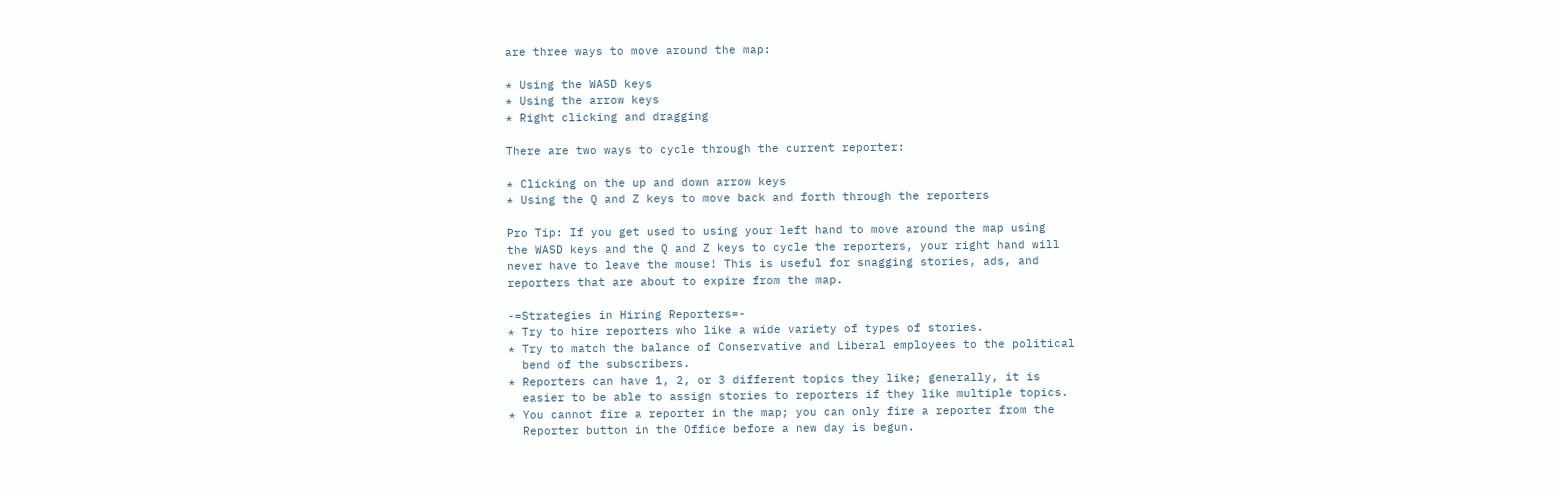are three ways to move around the map:

* Using the WASD keys
* Using the arrow keys
* Right clicking and dragging

There are two ways to cycle through the current reporter:

* Clicking on the up and down arrow keys
* Using the Q and Z keys to move back and forth through the reporters

Pro Tip: If you get used to using your left hand to move around the map using
the WASD keys and the Q and Z keys to cycle the reporters, your right hand will
never have to leave the mouse! This is useful for snagging stories, ads, and
reporters that are about to expire from the map.

-=Strategies in Hiring Reporters=-
* Try to hire reporters who like a wide variety of types of stories.
* Try to match the balance of Conservative and Liberal employees to the political
  bend of the subscribers.
* Reporters can have 1, 2, or 3 different topics they like; generally, it is
  easier to be able to assign stories to reporters if they like multiple topics.
* You cannot fire a reporter in the map; you can only fire a reporter from the
  Reporter button in the Office before a new day is begun.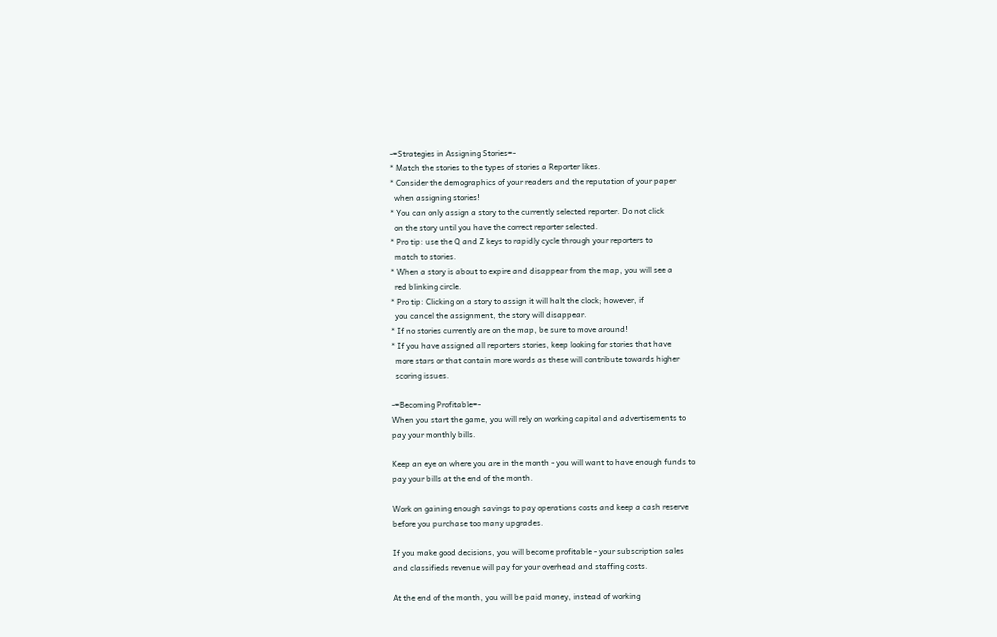-=Strategies in Assigning Stories=-
* Match the stories to the types of stories a Reporter likes.
* Consider the demographics of your readers and the reputation of your paper
  when assigning stories!
* You can only assign a story to the currently selected reporter. Do not click
  on the story until you have the correct reporter selected.
* Pro tip: use the Q and Z keys to rapidly cycle through your reporters to
  match to stories.
* When a story is about to expire and disappear from the map, you will see a
  red blinking circle.
* Pro tip: Clicking on a story to assign it will halt the clock; however, if
  you cancel the assignment, the story will disappear.
* If no stories currently are on the map, be sure to move around!
* If you have assigned all reporters stories, keep looking for stories that have
  more stars or that contain more words as these will contribute towards higher
  scoring issues.

-=Becoming Profitable=-
When you start the game, you will rely on working capital and advertisements to
pay your monthly bills.

Keep an eye on where you are in the month - you will want to have enough funds to
pay your bills at the end of the month.

Work on gaining enough savings to pay operations costs and keep a cash reserve
before you purchase too many upgrades.

If you make good decisions, you will become profitable - your subscription sales
and classifieds revenue will pay for your overhead and staffing costs.

At the end of the month, you will be paid money, instead of working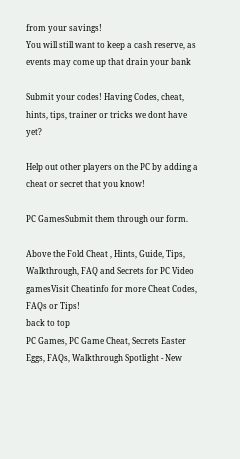from your savings!
You will still want to keep a cash reserve, as events may come up that drain your bank

Submit your codes! Having Codes, cheat, hints, tips, trainer or tricks we dont have yet?

Help out other players on the PC by adding a cheat or secret that you know!

PC GamesSubmit them through our form.

Above the Fold Cheat , Hints, Guide, Tips, Walkthrough, FAQ and Secrets for PC Video gamesVisit Cheatinfo for more Cheat Codes, FAQs or Tips!
back to top
PC Games, PC Game Cheat, Secrets Easter Eggs, FAQs, Walkthrough Spotlight - New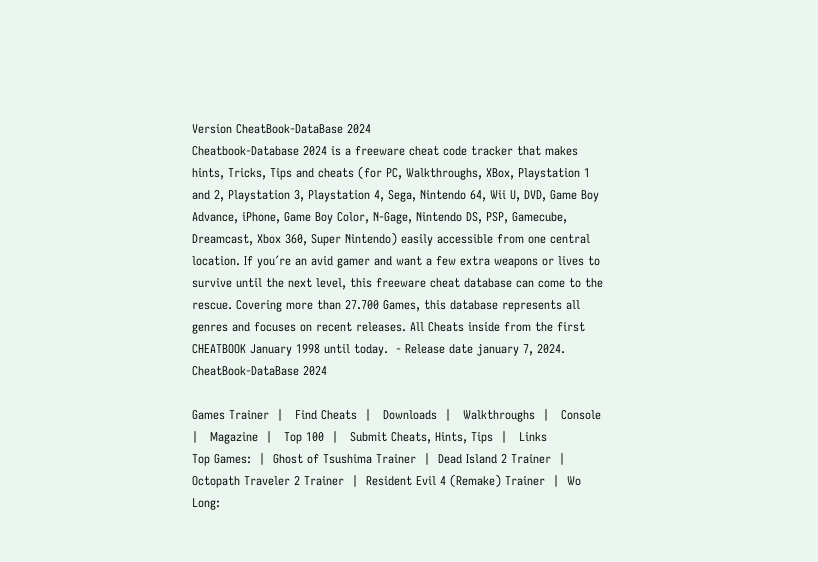Version CheatBook-DataBase 2024
Cheatbook-Database 2024 is a freeware cheat code tracker that makes hints, Tricks, Tips and cheats (for PC, Walkthroughs, XBox, Playstation 1 and 2, Playstation 3, Playstation 4, Sega, Nintendo 64, Wii U, DVD, Game Boy Advance, iPhone, Game Boy Color, N-Gage, Nintendo DS, PSP, Gamecube, Dreamcast, Xbox 360, Super Nintendo) easily accessible from one central location. If you´re an avid gamer and want a few extra weapons or lives to survive until the next level, this freeware cheat database can come to the rescue. Covering more than 27.700 Games, this database represents all genres and focuses on recent releases. All Cheats inside from the first CHEATBOOK January 1998 until today.  - Release date january 7, 2024. CheatBook-DataBase 2024

Games Trainer  |   Find Cheats  |   Downloads  |   Walkthroughs  |   Console   |   Magazine  |   Top 100  |   Submit Cheats, Hints, Tips  |   Links
Top Games:  |  Ghost of Tsushima Trainer  |  Dead Island 2 Trainer  |  Octopath Traveler 2 Trainer  |  Resident Evil 4 (Remake) Trainer  |  Wo Long: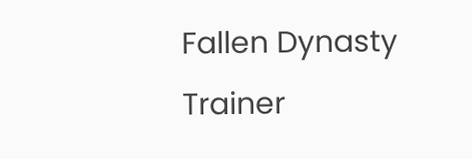Fallen Dynasty Trainer